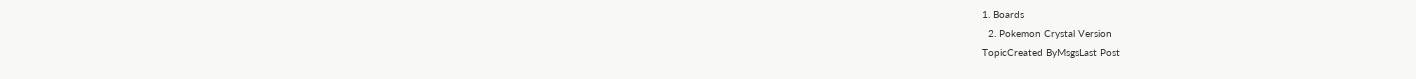1. Boards
  2. Pokemon Crystal Version
TopicCreated ByMsgsLast Post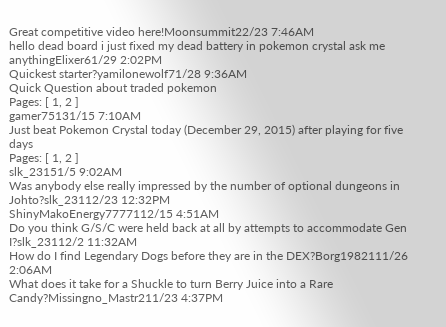Great competitive video here!Moonsummit22/23 7:46AM
hello dead board i just fixed my dead battery in pokemon crystal ask me anythingElixer61/29 2:02PM
Quickest starter?yamilonewolf71/28 9:36AM
Quick Question about traded pokemon
Pages: [ 1, 2 ]
gamer75131/15 7:10AM
Just beat Pokemon Crystal today (December 29, 2015) after playing for five days
Pages: [ 1, 2 ]
slk_23151/5 9:02AM
Was anybody else really impressed by the number of optional dungeons in Johto?slk_23112/23 12:32PM
ShinyMakoEnergy7777112/15 4:51AM
Do you think G/S/C were held back at all by attempts to accommodate Gen I?slk_23112/2 11:32AM
How do I find Legendary Dogs before they are in the DEX?Borg1982111/26 2:06AM
What does it take for a Shuckle to turn Berry Juice into a Rare Candy?Missingno_Mastr211/23 4:37PM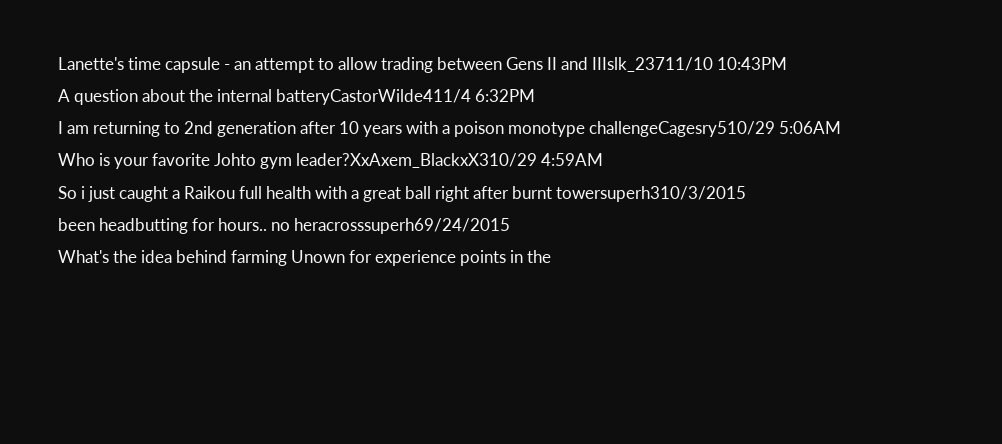Lanette's time capsule - an attempt to allow trading between Gens II and IIIslk_23711/10 10:43PM
A question about the internal batteryCastorWilde411/4 6:32PM
I am returning to 2nd generation after 10 years with a poison monotype challengeCagesry510/29 5:06AM
Who is your favorite Johto gym leader?XxAxem_BlackxX310/29 4:59AM
So i just caught a Raikou full health with a great ball right after burnt towersuperh310/3/2015
been headbutting for hours.. no heracrosssuperh69/24/2015
What's the idea behind farming Unown for experience points in the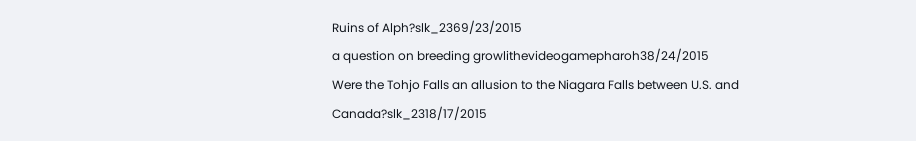Ruins of Alph?slk_2369/23/2015
a question on breeding growlithevideogamepharoh38/24/2015
Were the Tohjo Falls an allusion to the Niagara Falls between U.S. and Canada?slk_2318/17/2015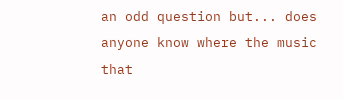an odd question but... does anyone know where the music that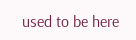used to be here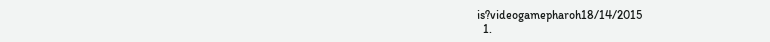is?videogamepharoh18/14/2015
  1.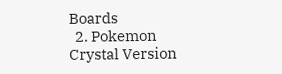Boards
  2. Pokemon Crystal Version